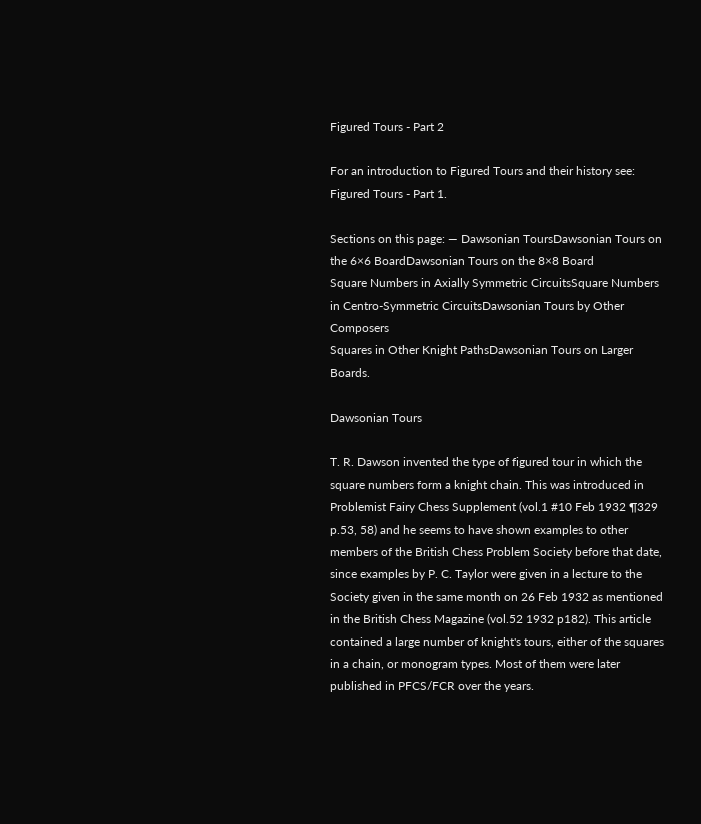Figured Tours - Part 2

For an introduction to Figured Tours and their history see: Figured Tours - Part 1.

Sections on this page: — Dawsonian ToursDawsonian Tours on the 6×6 BoardDawsonian Tours on the 8×8 Board
Square Numbers in Axially Symmetric CircuitsSquare Numbers in Centro-Symmetric CircuitsDawsonian Tours by Other Composers
Squares in Other Knight PathsDawsonian Tours on Larger Boards.

Dawsonian Tours

T. R. Dawson invented the type of figured tour in which the square numbers form a knight chain. This was introduced in Problemist Fairy Chess Supplement (vol.1 #10 Feb 1932 ¶329 p.53, 58) and he seems to have shown examples to other members of the British Chess Problem Society before that date, since examples by P. C. Taylor were given in a lecture to the Society given in the same month on 26 Feb 1932 as mentioned in the British Chess Magazine (vol.52 1932 p182). This article contained a large number of knight's tours, either of the squares in a chain, or monogram types. Most of them were later published in PFCS/FCR over the years.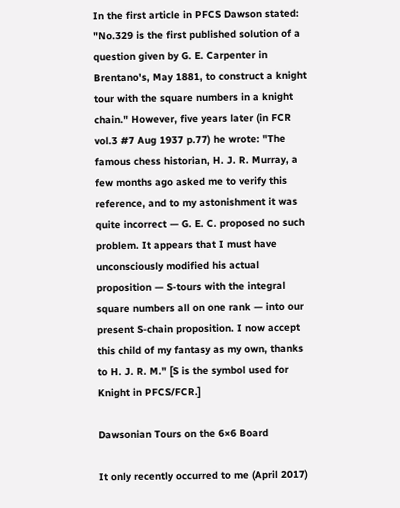In the first article in PFCS Dawson stated: "No.329 is the first published solution of a question given by G. E. Carpenter in Brentano's, May 1881, to construct a knight tour with the square numbers in a knight chain." However, five years later (in FCR vol.3 #7 Aug 1937 p.77) he wrote: "The famous chess historian, H. J. R. Murray, a few months ago asked me to verify this reference, and to my astonishment it was quite incorrect — G. E. C. proposed no such problem. It appears that I must have unconsciously modified his actual proposition — S-tours with the integral square numbers all on one rank — into our present S-chain proposition. I now accept this child of my fantasy as my own, thanks to H. J. R. M." [S is the symbol used for Knight in PFCS/FCR.]

Dawsonian Tours on the 6×6 Board

It only recently occurred to me (April 2017)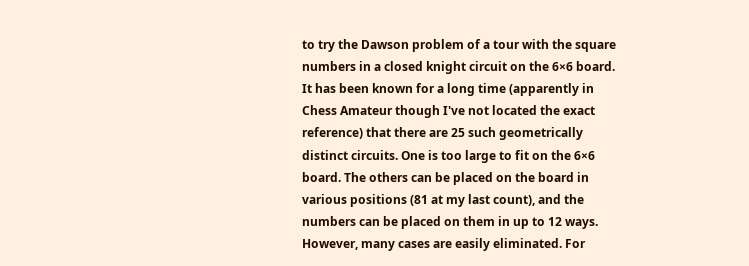to try the Dawson problem of a tour with the square numbers in a closed knight circuit on the 6×6 board. It has been known for a long time (apparently in Chess Amateur though I've not located the exact reference) that there are 25 such geometrically distinct circuits. One is too large to fit on the 6×6 board. The others can be placed on the board in various positions (81 at my last count), and the numbers can be placed on them in up to 12 ways. However, many cases are easily eliminated. For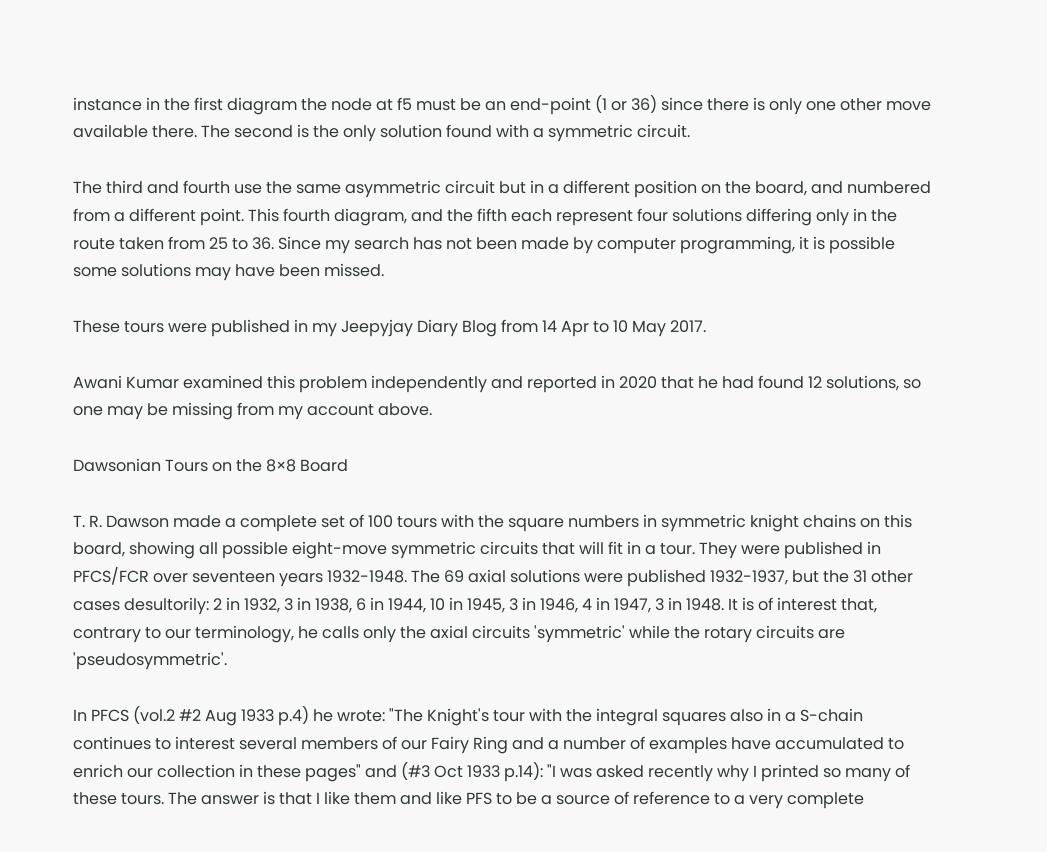instance in the first diagram the node at f5 must be an end-point (1 or 36) since there is only one other move available there. The second is the only solution found with a symmetric circuit.

The third and fourth use the same asymmetric circuit but in a different position on the board, and numbered from a different point. This fourth diagram, and the fifth each represent four solutions differing only in the route taken from 25 to 36. Since my search has not been made by computer programming, it is possible some solutions may have been missed.

These tours were published in my Jeepyjay Diary Blog from 14 Apr to 10 May 2017.

Awani Kumar examined this problem independently and reported in 2020 that he had found 12 solutions, so one may be missing from my account above.

Dawsonian Tours on the 8×8 Board

T. R. Dawson made a complete set of 100 tours with the square numbers in symmetric knight chains on this board, showing all possible eight-move symmetric circuits that will fit in a tour. They were published in PFCS/FCR over seventeen years 1932-1948. The 69 axial solutions were published 1932-1937, but the 31 other cases desultorily: 2 in 1932, 3 in 1938, 6 in 1944, 10 in 1945, 3 in 1946, 4 in 1947, 3 in 1948. It is of interest that, contrary to our terminology, he calls only the axial circuits 'symmetric' while the rotary circuits are 'pseudosymmetric'.

In PFCS (vol.2 #2 Aug 1933 p.4) he wrote: "The Knight's tour with the integral squares also in a S-chain continues to interest several members of our Fairy Ring and a number of examples have accumulated to enrich our collection in these pages" and (#3 Oct 1933 p.14): "I was asked recently why I printed so many of these tours. The answer is that I like them and like PFS to be a source of reference to a very complete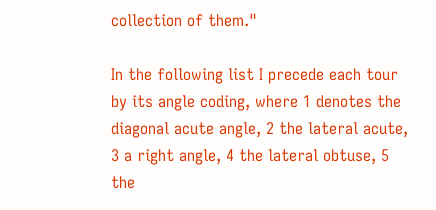collection of them."

In the following list I precede each tour by its angle coding, where 1 denotes the diagonal acute angle, 2 the lateral acute, 3 a right angle, 4 the lateral obtuse, 5 the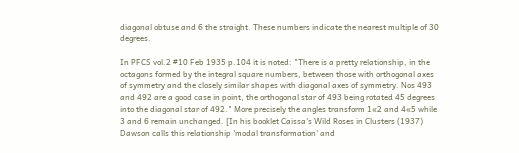diagonal obtuse and 6 the straight. These numbers indicate the nearest multiple of 30 degrees.

In PFCS vol.2 #10 Feb 1935 p.104 it is noted: "There is a pretty relationship, in the octagons formed by the integral square numbers, between those with orthogonal axes of symmetry and the closely similar shapes with diagonal axes of symmetry. Nos 493 and 492 are a good case in point, the orthogonal star of 493 being rotated 45 degrees into the diagonal star of 492." More precisely the angles transform 1«2 and 4«5 while 3 and 6 remain unchanged. [In his booklet Caissa's Wild Roses in Clusters (1937) Dawson calls this relationship 'modal transformation' and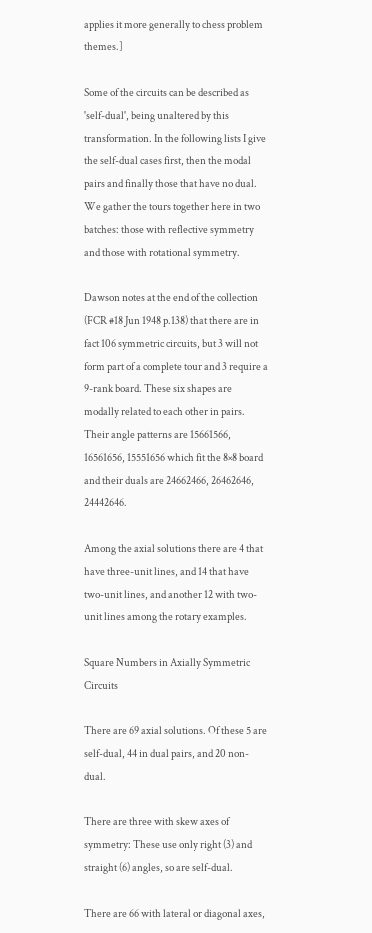applies it more generally to chess problem themes.]

Some of the circuits can be described as 'self-dual', being unaltered by this transformation. In the following lists I give the self-dual cases first, then the modal pairs and finally those that have no dual. We gather the tours together here in two batches: those with reflective symmetry and those with rotational symmetry.

Dawson notes at the end of the collection (FCR #18 Jun 1948 p.138) that there are in fact 106 symmetric circuits, but 3 will not form part of a complete tour and 3 require a 9-rank board. These six shapes are modally related to each other in pairs. Their angle patterns are 15661566, 16561656, 15551656 which fit the 8×8 board and their duals are 24662466, 26462646, 24442646.

Among the axial solutions there are 4 that have three-unit lines, and 14 that have two-unit lines, and another 12 with two-unit lines among the rotary examples.

Square Numbers in Axially Symmetric Circuits

There are 69 axial solutions. Of these 5 are self-dual, 44 in dual pairs, and 20 non-dual.

There are three with skew axes of symmetry: These use only right (3) and straight (6) angles, so are self-dual.

There are 66 with lateral or diagonal axes,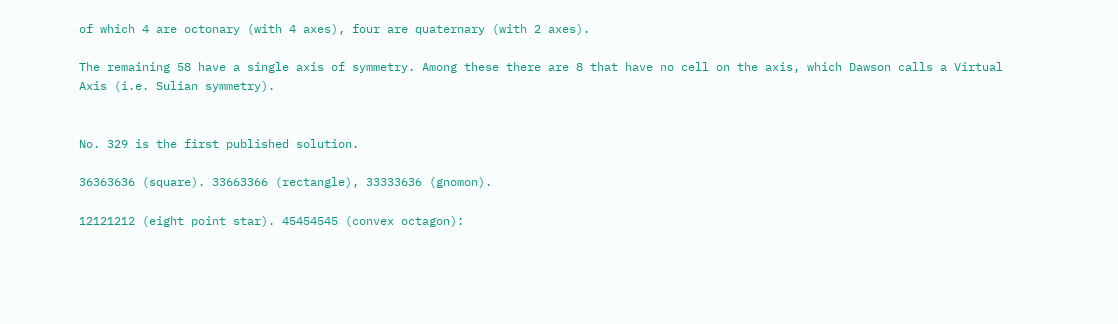of which 4 are octonary (with 4 axes), four are quaternary (with 2 axes).

The remaining 58 have a single axis of symmetry. Among these there are 8 that have no cell on the axis, which Dawson calls a Virtual Axis (i.e. Sulian symmetry).


No. 329 is the first published solution.

36363636 (square). 33663366 (rectangle), 33333636 (gnomon).

12121212 (eight point star). 45454545 (convex octagon):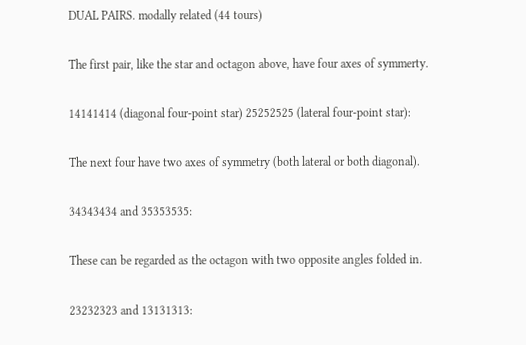DUAL PAIRS. modally related (44 tours)

The first pair, like the star and octagon above, have four axes of symmerty.

14141414 (diagonal four-point star) 25252525 (lateral four-point star):

The next four have two axes of symmetry (both lateral or both diagonal).

34343434 and 35353535:

These can be regarded as the octagon with two opposite angles folded in.

23232323 and 13131313: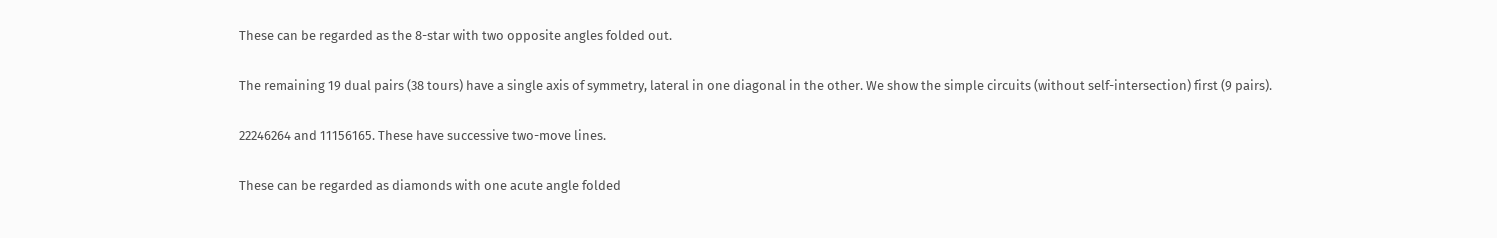These can be regarded as the 8-star with two opposite angles folded out.

The remaining 19 dual pairs (38 tours) have a single axis of symmetry, lateral in one diagonal in the other. We show the simple circuits (without self-intersection) first (9 pairs).

22246264 and 11156165. These have successive two-move lines.

These can be regarded as diamonds with one acute angle folded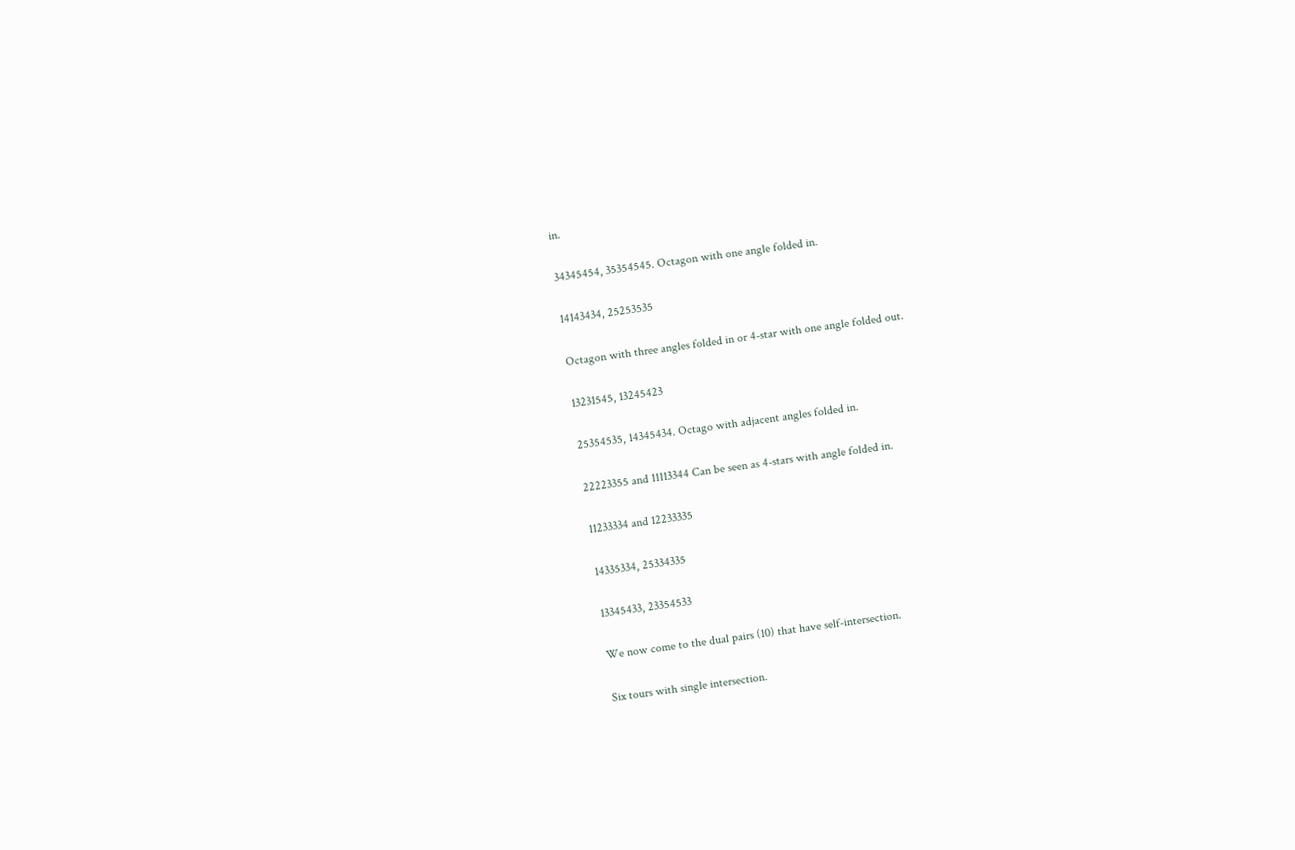in.

34345454, 35354545. Octagon with one angle folded in.

14143434, 25253535

Octagon with three angles folded in or 4-star with one angle folded out.

13231545, 13245423

25354535, 14345434. Octago with adjacent angles folded in.

22223355 and 11113344 Can be seen as 4-stars with angle folded in.

11233334 and 12233335

14335334, 25334335

13345433, 23354533

We now come to the dual pairs (10) that have self-intersection.

Six tours with single intersection.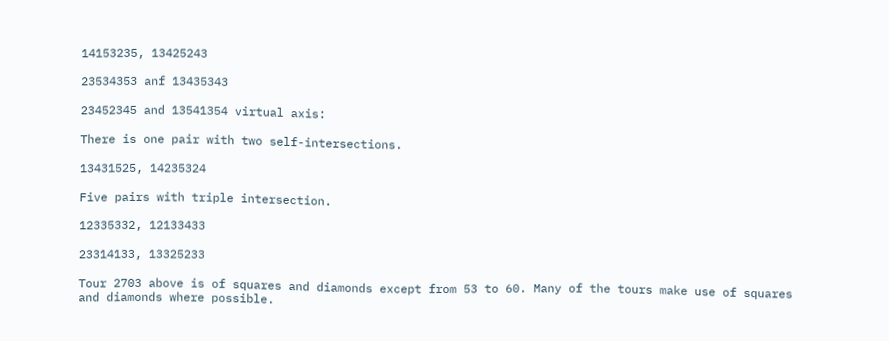14153235, 13425243

23534353 anf 13435343

23452345 and 13541354 virtual axis:

There is one pair with two self-intersections.

13431525, 14235324

Five pairs with triple intersection.

12335332, 12133433

23314133, 13325233

Tour 2703 above is of squares and diamonds except from 53 to 60. Many of the tours make use of squares and diamonds where possible.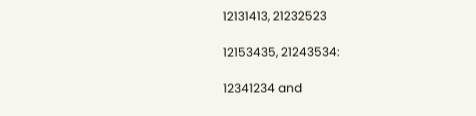12131413, 21232523

12153435, 21243534:

12341234 and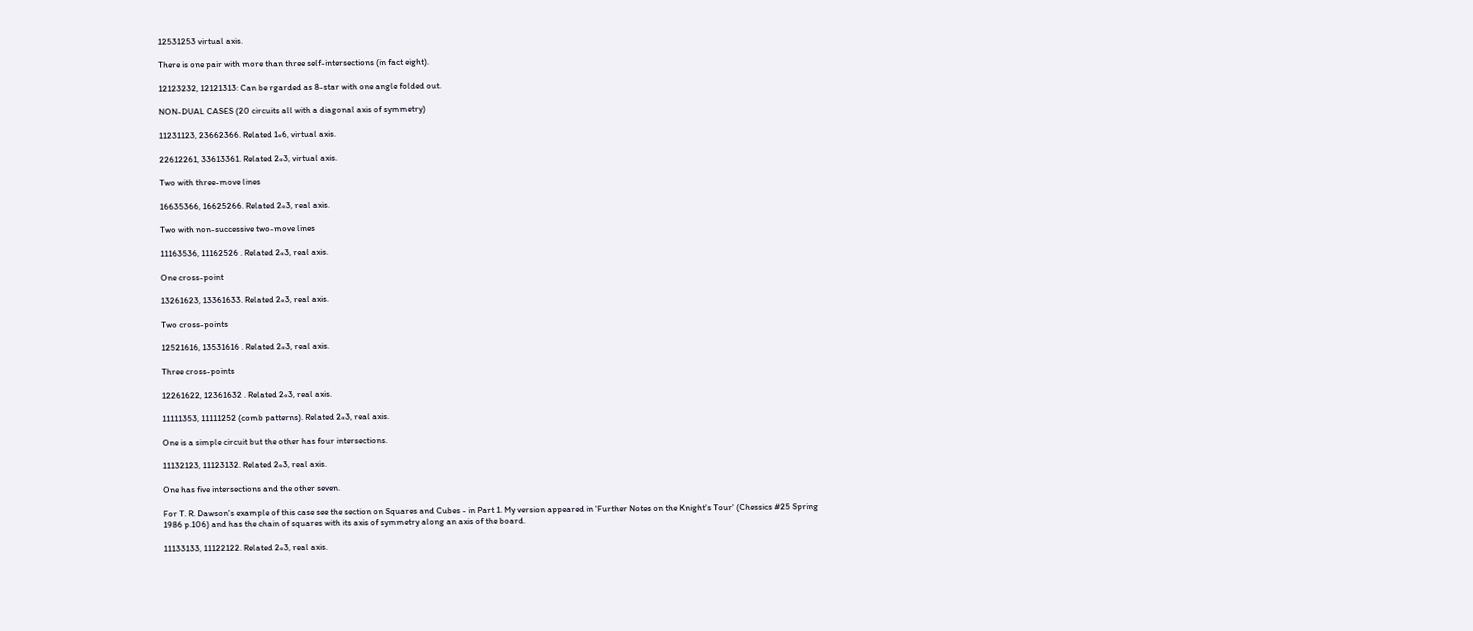12531253 virtual axis.

There is one pair with more than three self-intersections (in fact eight).

12123232, 12121313: Can be rgarded as 8-star with one angle folded out.

NON-DUAL CASES (20 circuits all with a diagonal axis of symmetry)

11231123, 23662366. Related 1«6, virtual axis.

22612261, 33613361. Related 2«3, virtual axis.

Two with three-move lines

16635366, 16625266. Related 2«3, real axis.

Two with non-successive two-move lines

11163536, 11162526 . Related 2«3, real axis.

One cross-point

13261623, 13361633. Related 2«3, real axis.

Two cross-points

12521616, 13531616 . Related 2«3, real axis.

Three cross-points

12261622, 12361632 . Related 2«3, real axis.

11111353, 11111252 (comb patterns). Related 2«3, real axis.

One is a simple circuit but the other has four intersections.

11132123, 11123132. Related 2«3, real axis.

One has five intersections and the other seven.

For T. R. Dawson's example of this case see the section on Squares and Cubes - in Part 1. My version appeared in 'Further Notes on the Knight's Tour' (Chessics #25 Spring 1986 p.106) and has the chain of squares with its axis of symmetry along an axis of the board.

11133133, 11122122. Related 2«3, real axis.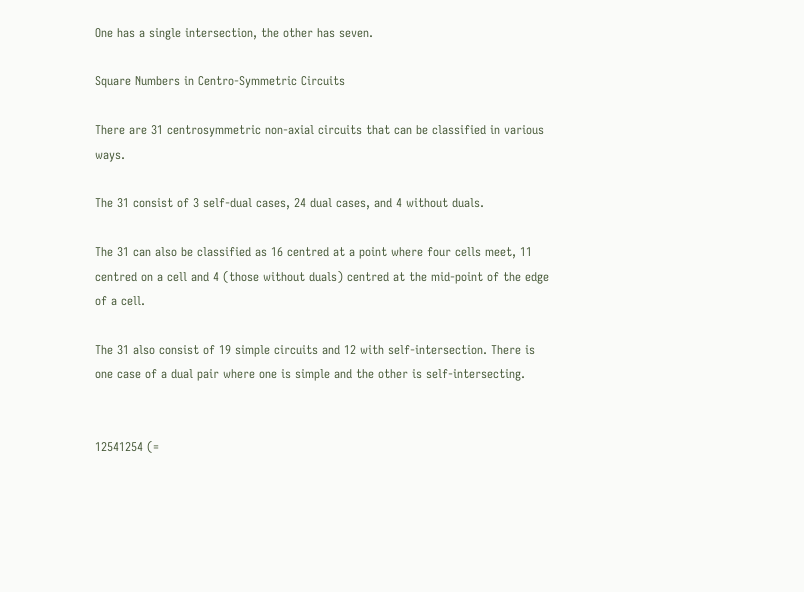One has a single intersection, the other has seven.

Square Numbers in Centro-Symmetric Circuits

There are 31 centrosymmetric non-axial circuits that can be classified in various ways.

The 31 consist of 3 self-dual cases, 24 dual cases, and 4 without duals.

The 31 can also be classified as 16 centred at a point where four cells meet, 11 centred on a cell and 4 (those without duals) centred at the mid-point of the edge of a cell.

The 31 also consist of 19 simple circuits and 12 with self-intersection. There is one case of a dual pair where one is simple and the other is self-intersecting.


12541254 (=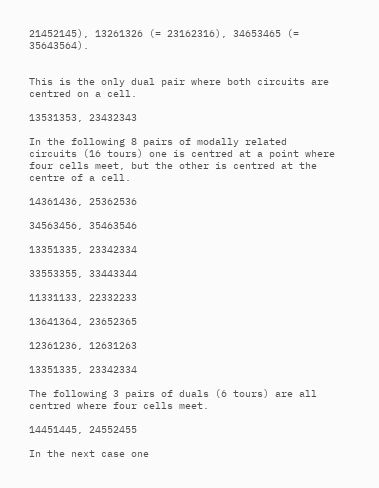21452145), 13261326 (= 23162316), 34653465 (= 35643564).


This is the only dual pair where both circuits are centred on a cell.

13531353, 23432343

In the following 8 pairs of modally related circuits (16 tours) one is centred at a point where four cells meet, but the other is centred at the centre of a cell.

14361436, 25362536

34563456, 35463546

13351335, 23342334

33553355, 33443344

11331133, 22332233

13641364, 23652365

12361236, 12631263

13351335, 23342334

The following 3 pairs of duals (6 tours) are all centred where four cells meet.

14451445, 24552455

In the next case one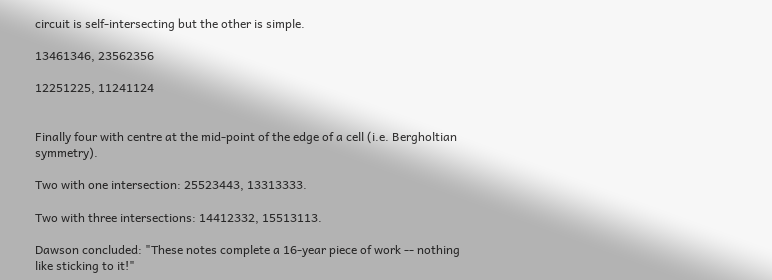circuit is self-intersecting but the other is simple.

13461346, 23562356

12251225, 11241124


Finally four with centre at the mid-point of the edge of a cell (i.e. Bergholtian symmetry).

Two with one intersection: 25523443, 13313333.

Two with three intersections: 14412332, 15513113.

Dawson concluded: "These notes complete a 16-year piece of work -- nothing like sticking to it!"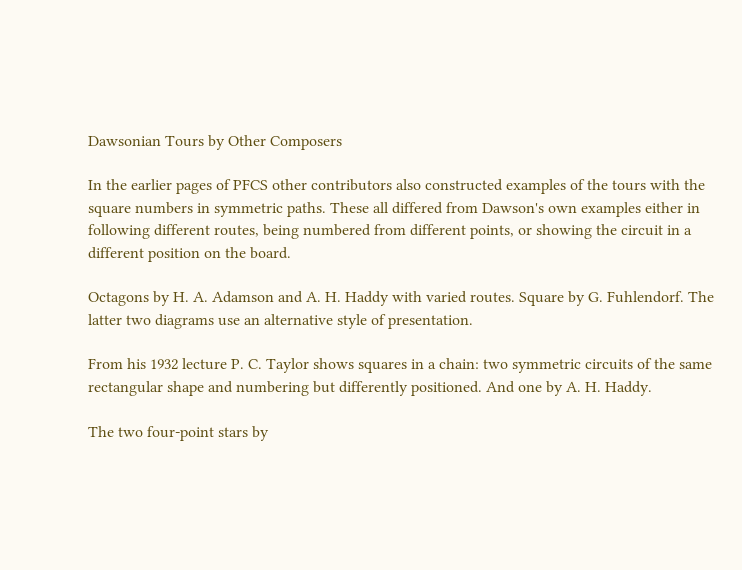Dawsonian Tours by Other Composers

In the earlier pages of PFCS other contributors also constructed examples of the tours with the square numbers in symmetric paths. These all differed from Dawson's own examples either in following different routes, being numbered from different points, or showing the circuit in a different position on the board.

Octagons by H. A. Adamson and A. H. Haddy with varied routes. Square by G. Fuhlendorf. The latter two diagrams use an alternative style of presentation.

From his 1932 lecture P. C. Taylor shows squares in a chain: two symmetric circuits of the same rectangular shape and numbering but differently positioned. And one by A. H. Haddy.

The two four-point stars by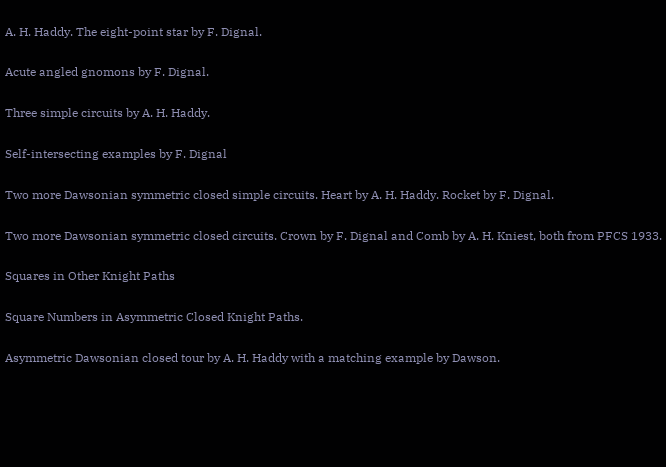A. H. Haddy. The eight-point star by F. Dignal.

Acute angled gnomons by F. Dignal.

Three simple circuits by A. H. Haddy.

Self-intersecting examples by F. Dignal

Two more Dawsonian symmetric closed simple circuits. Heart by A. H. Haddy. Rocket by F. Dignal.

Two more Dawsonian symmetric closed circuits. Crown by F. Dignal and Comb by A. H. Kniest, both from PFCS 1933.

Squares in Other Knight Paths

Square Numbers in Asymmetric Closed Knight Paths.

Asymmetric Dawsonian closed tour by A. H. Haddy with a matching example by Dawson.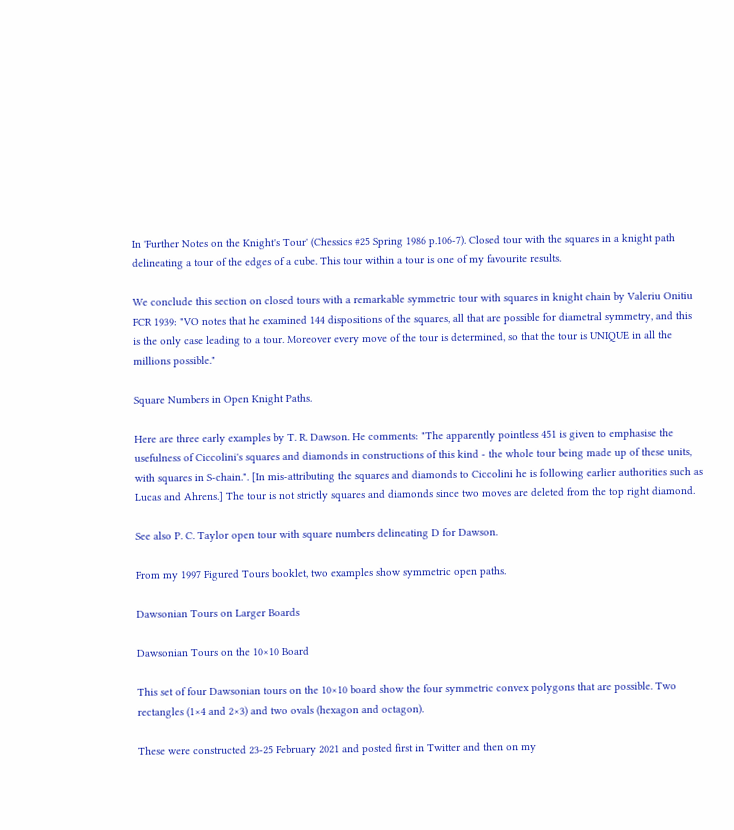In 'Further Notes on the Knight's Tour' (Chessics #25 Spring 1986 p.106-7). Closed tour with the squares in a knight path delineating a tour of the edges of a cube. This tour within a tour is one of my favourite results.

We conclude this section on closed tours with a remarkable symmetric tour with squares in knight chain by Valeriu Onitiu FCR 1939: "VO notes that he examined 144 dispositions of the squares, all that are possible for diametral symmetry, and this is the only case leading to a tour. Moreover every move of the tour is determined, so that the tour is UNIQUE in all the millions possible."

Square Numbers in Open Knight Paths.

Here are three early examples by T. R. Dawson. He comments: "The apparently pointless 451 is given to emphasise the usefulness of Ciccolini's squares and diamonds in constructions of this kind - the whole tour being made up of these units, with squares in S-chain.". [In mis-attributing the squares and diamonds to Ciccolini he is following earlier authorities such as Lucas and Ahrens.] The tour is not strictly squares and diamonds since two moves are deleted from the top right diamond.

See also P. C. Taylor open tour with square numbers delineating D for Dawson.

From my 1997 Figured Tours booklet, two examples show symmetric open paths.

Dawsonian Tours on Larger Boards

Dawsonian Tours on the 10×10 Board

This set of four Dawsonian tours on the 10×10 board show the four symmetric convex polygons that are possible. Two rectangles (1×4 and 2×3) and two ovals (hexagon and octagon).

These were constructed 23-25 February 2021 and posted first in Twitter and then on my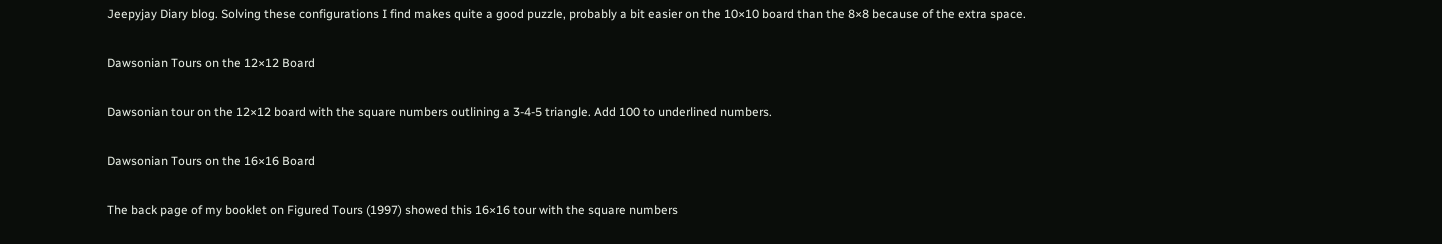Jeepyjay Diary blog. Solving these configurations I find makes quite a good puzzle, probably a bit easier on the 10×10 board than the 8×8 because of the extra space.

Dawsonian Tours on the 12×12 Board

Dawsonian tour on the 12×12 board with the square numbers outlining a 3-4-5 triangle. Add 100 to underlined numbers.

Dawsonian Tours on the 16×16 Board

The back page of my booklet on Figured Tours (1997) showed this 16×16 tour with the square numbers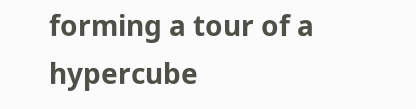forming a tour of a hypercube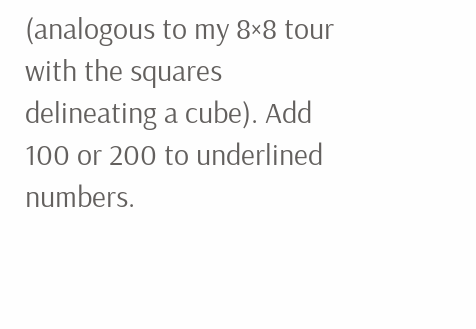(analogous to my 8×8 tour with the squares delineating a cube). Add 100 or 200 to underlined numbers.